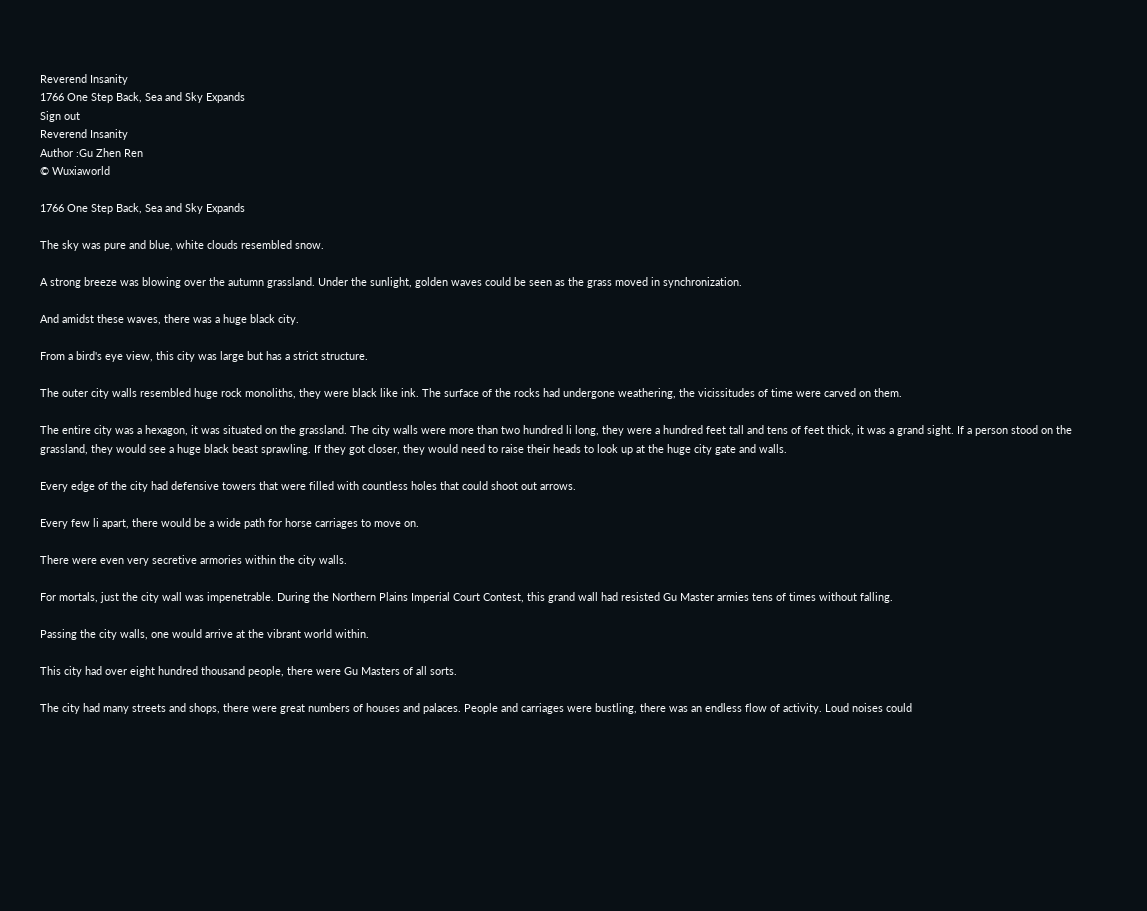Reverend Insanity
1766 One Step Back, Sea and Sky Expands
Sign out
Reverend Insanity
Author :Gu Zhen Ren
© Wuxiaworld

1766 One Step Back, Sea and Sky Expands

The sky was pure and blue, white clouds resembled snow.

A strong breeze was blowing over the autumn grassland. Under the sunlight, golden waves could be seen as the grass moved in synchronization.

And amidst these waves, there was a huge black city.

From a bird's eye view, this city was large but has a strict structure.

The outer city walls resembled huge rock monoliths, they were black like ink. The surface of the rocks had undergone weathering, the vicissitudes of time were carved on them.

The entire city was a hexagon, it was situated on the grassland. The city walls were more than two hundred li long, they were a hundred feet tall and tens of feet thick, it was a grand sight. If a person stood on the grassland, they would see a huge black beast sprawling. If they got closer, they would need to raise their heads to look up at the huge city gate and walls.

Every edge of the city had defensive towers that were filled with countless holes that could shoot out arrows.

Every few li apart, there would be a wide path for horse carriages to move on.

There were even very secretive armories within the city walls.

For mortals, just the city wall was impenetrable. During the Northern Plains Imperial Court Contest, this grand wall had resisted Gu Master armies tens of times without falling.

Passing the city walls, one would arrive at the vibrant world within.

This city had over eight hundred thousand people, there were Gu Masters of all sorts.

The city had many streets and shops, there were great numbers of houses and palaces. People and carriages were bustling, there was an endless flow of activity. Loud noises could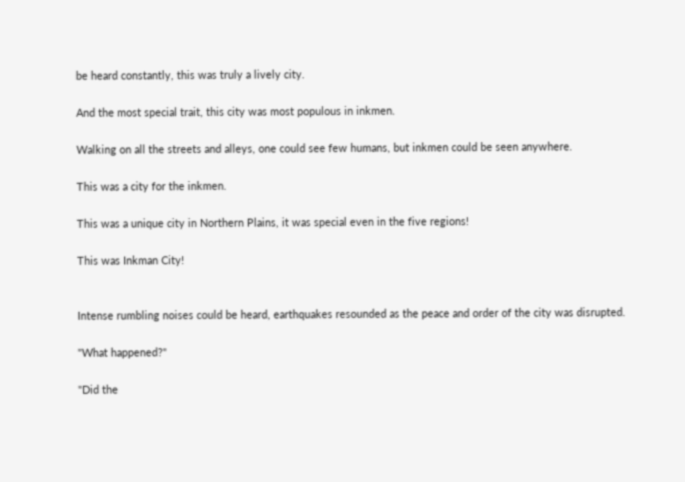be heard constantly, this was truly a lively city.

And the most special trait, this city was most populous in inkmen.

Walking on all the streets and alleys, one could see few humans, but inkmen could be seen anywhere.

This was a city for the inkmen.

This was a unique city in Northern Plains, it was special even in the five regions!

This was Inkman City!


Intense rumbling noises could be heard, earthquakes resounded as the peace and order of the city was disrupted.

"What happened?"

"Did the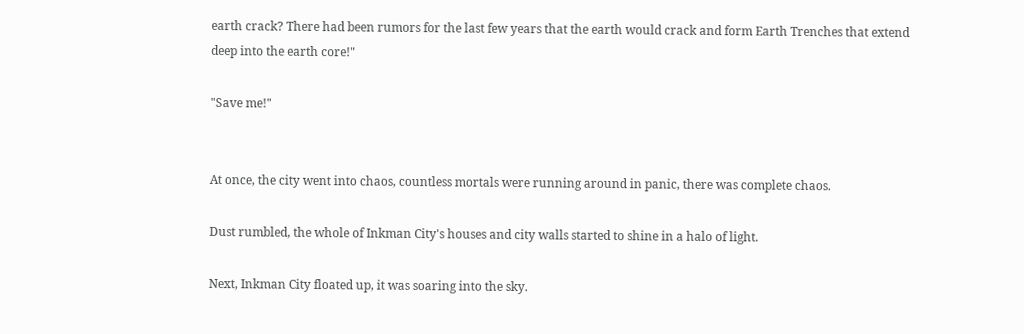earth crack? There had been rumors for the last few years that the earth would crack and form Earth Trenches that extend deep into the earth core!"

"Save me!"


At once, the city went into chaos, countless mortals were running around in panic, there was complete chaos.

Dust rumbled, the whole of Inkman City's houses and city walls started to shine in a halo of light.

Next, Inkman City floated up, it was soaring into the sky.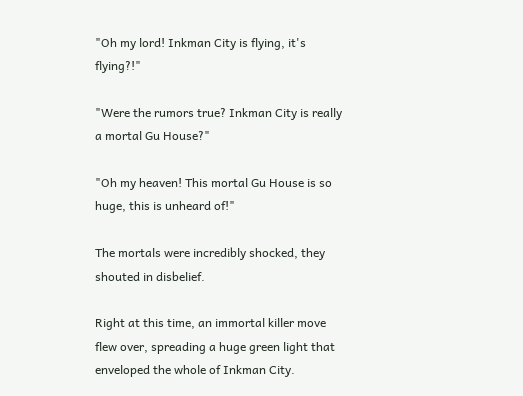"Oh my lord! Inkman City is flying, it's flying?!"

"Were the rumors true? Inkman City is really a mortal Gu House?"

"Oh my heaven! This mortal Gu House is so huge, this is unheard of!"

The mortals were incredibly shocked, they shouted in disbelief.

Right at this time, an immortal killer move flew over, spreading a huge green light that enveloped the whole of Inkman City.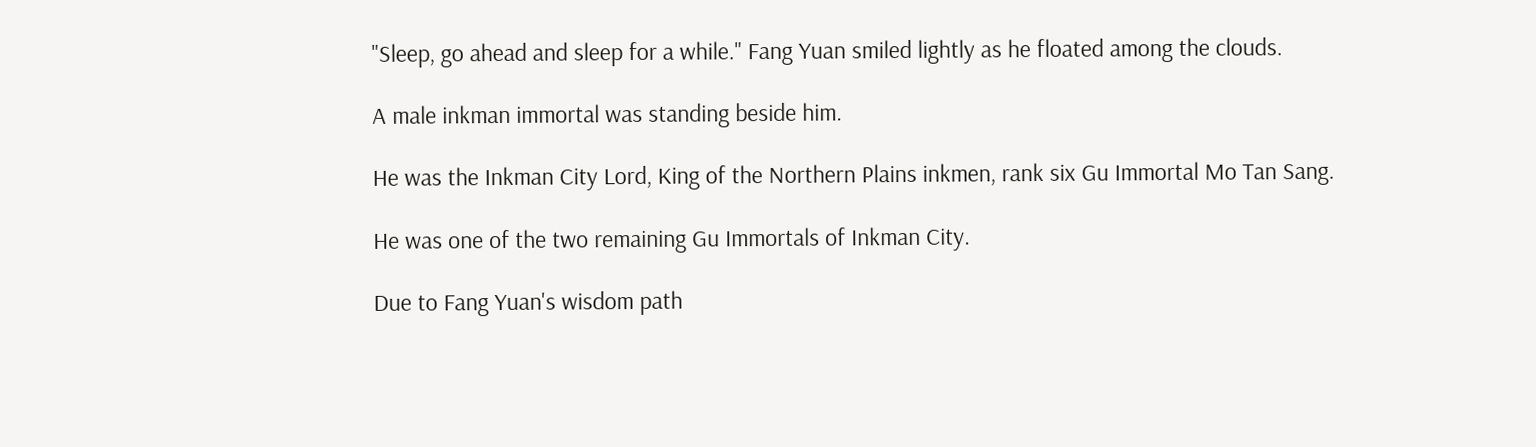"Sleep, go ahead and sleep for a while." Fang Yuan smiled lightly as he floated among the clouds.

A male inkman immortal was standing beside him.

He was the Inkman City Lord, King of the Northern Plains inkmen, rank six Gu Immortal Mo Tan Sang.

He was one of the two remaining Gu Immortals of Inkman City.

Due to Fang Yuan's wisdom path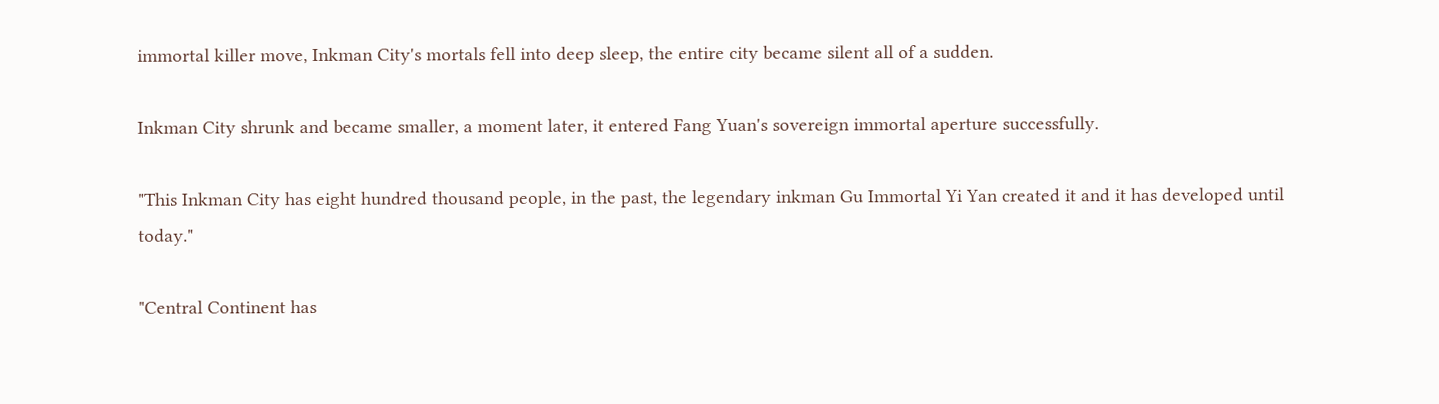immortal killer move, Inkman City's mortals fell into deep sleep, the entire city became silent all of a sudden.

Inkman City shrunk and became smaller, a moment later, it entered Fang Yuan's sovereign immortal aperture successfully.

"This Inkman City has eight hundred thousand people, in the past, the legendary inkman Gu Immortal Yi Yan created it and it has developed until today."

"Central Continent has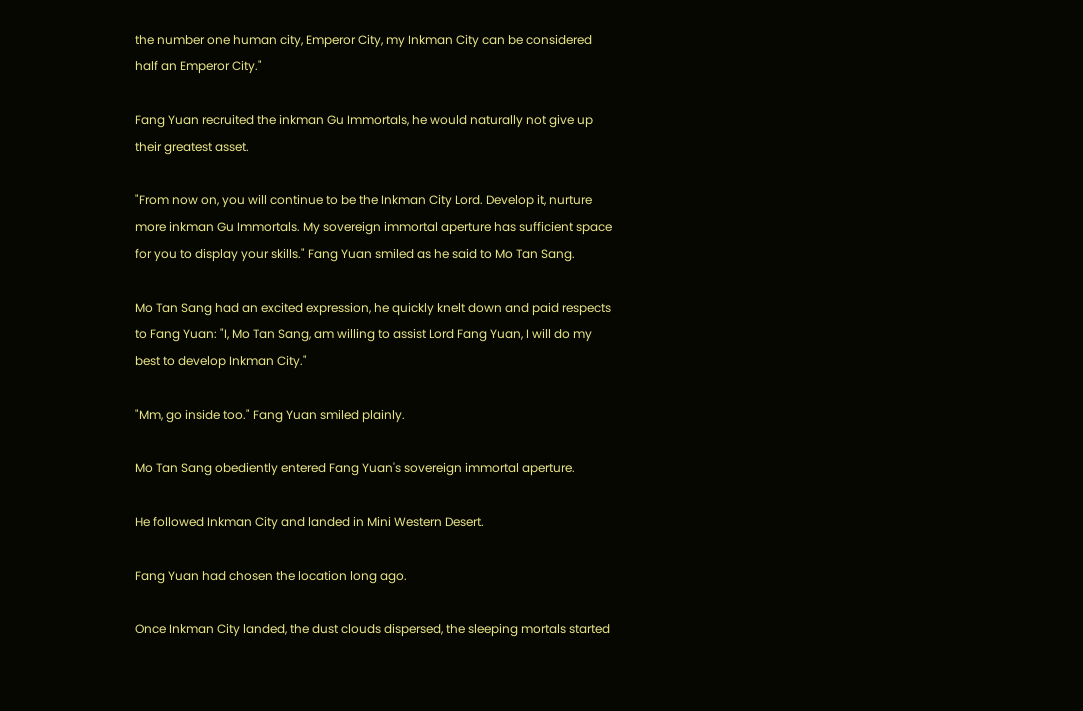the number one human city, Emperor City, my Inkman City can be considered half an Emperor City."

Fang Yuan recruited the inkman Gu Immortals, he would naturally not give up their greatest asset.

"From now on, you will continue to be the Inkman City Lord. Develop it, nurture more inkman Gu Immortals. My sovereign immortal aperture has sufficient space for you to display your skills." Fang Yuan smiled as he said to Mo Tan Sang.

Mo Tan Sang had an excited expression, he quickly knelt down and paid respects to Fang Yuan: "I, Mo Tan Sang, am willing to assist Lord Fang Yuan, I will do my best to develop Inkman City."

"Mm, go inside too." Fang Yuan smiled plainly.

Mo Tan Sang obediently entered Fang Yuan's sovereign immortal aperture.

He followed Inkman City and landed in Mini Western Desert.

Fang Yuan had chosen the location long ago.

Once Inkman City landed, the dust clouds dispersed, the sleeping mortals started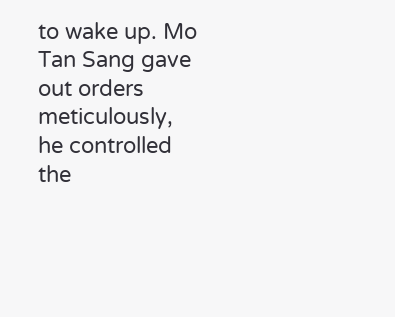to wake up. Mo Tan Sang gave out orders meticulously, he controlled the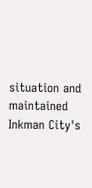situation and maintained Inkman City's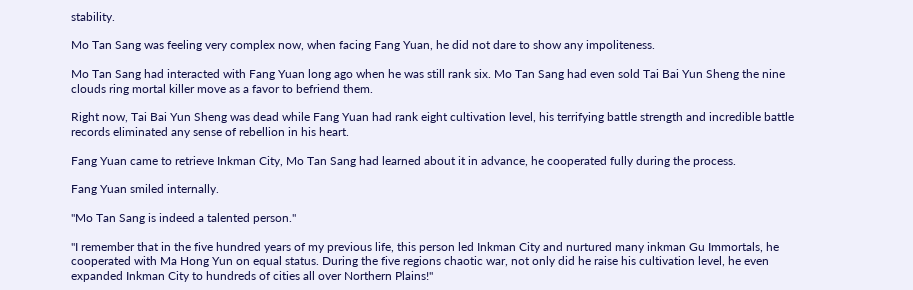stability.

Mo Tan Sang was feeling very complex now, when facing Fang Yuan, he did not dare to show any impoliteness.

Mo Tan Sang had interacted with Fang Yuan long ago when he was still rank six. Mo Tan Sang had even sold Tai Bai Yun Sheng the nine clouds ring mortal killer move as a favor to befriend them.

Right now, Tai Bai Yun Sheng was dead while Fang Yuan had rank eight cultivation level, his terrifying battle strength and incredible battle records eliminated any sense of rebellion in his heart.

Fang Yuan came to retrieve Inkman City, Mo Tan Sang had learned about it in advance, he cooperated fully during the process.

Fang Yuan smiled internally.

"Mo Tan Sang is indeed a talented person."

"I remember that in the five hundred years of my previous life, this person led Inkman City and nurtured many inkman Gu Immortals, he cooperated with Ma Hong Yun on equal status. During the five regions chaotic war, not only did he raise his cultivation level, he even expanded Inkman City to hundreds of cities all over Northern Plains!"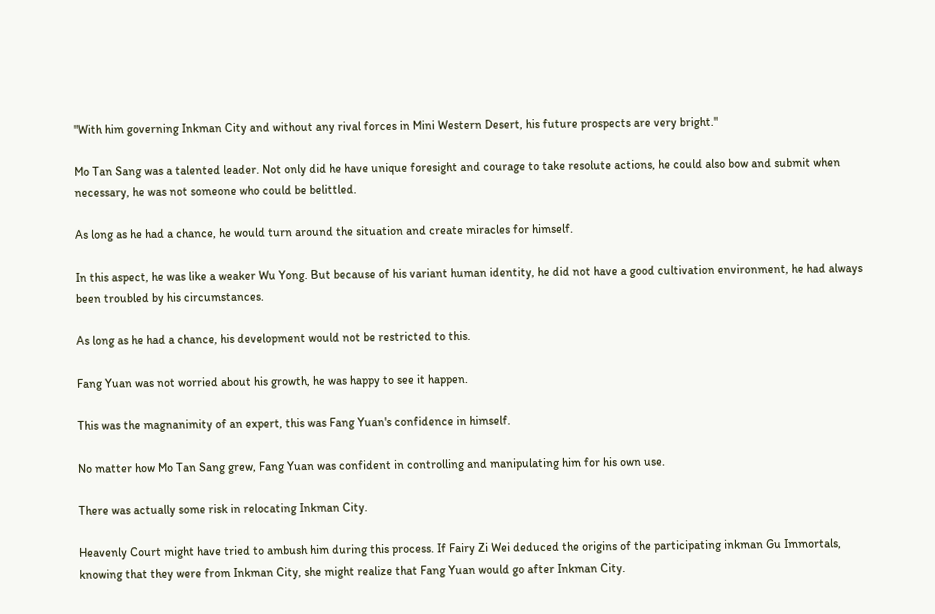"With him governing Inkman City and without any rival forces in Mini Western Desert, his future prospects are very bright."

Mo Tan Sang was a talented leader. Not only did he have unique foresight and courage to take resolute actions, he could also bow and submit when necessary, he was not someone who could be belittled.

As long as he had a chance, he would turn around the situation and create miracles for himself.

In this aspect, he was like a weaker Wu Yong. But because of his variant human identity, he did not have a good cultivation environment, he had always been troubled by his circumstances.

As long as he had a chance, his development would not be restricted to this.

Fang Yuan was not worried about his growth, he was happy to see it happen.

This was the magnanimity of an expert, this was Fang Yuan's confidence in himself.

No matter how Mo Tan Sang grew, Fang Yuan was confident in controlling and manipulating him for his own use.

There was actually some risk in relocating Inkman City.

Heavenly Court might have tried to ambush him during this process. If Fairy Zi Wei deduced the origins of the participating inkman Gu Immortals, knowing that they were from Inkman City, she might realize that Fang Yuan would go after Inkman City.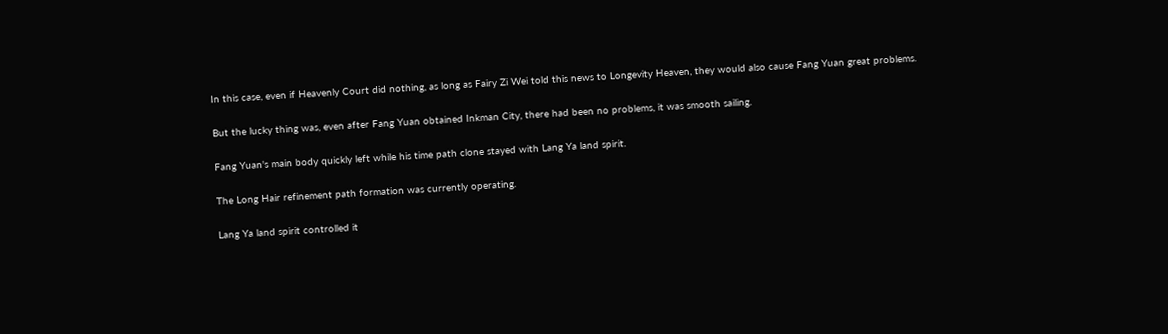In this case, even if Heavenly Court did nothing, as long as Fairy Zi Wei told this news to Longevity Heaven, they would also cause Fang Yuan great problems.

But the lucky thing was, even after Fang Yuan obtained Inkman City, there had been no problems, it was smooth sailing.

Fang Yuan's main body quickly left while his time path clone stayed with Lang Ya land spirit.

The Long Hair refinement path formation was currently operating.

Lang Ya land spirit controlled it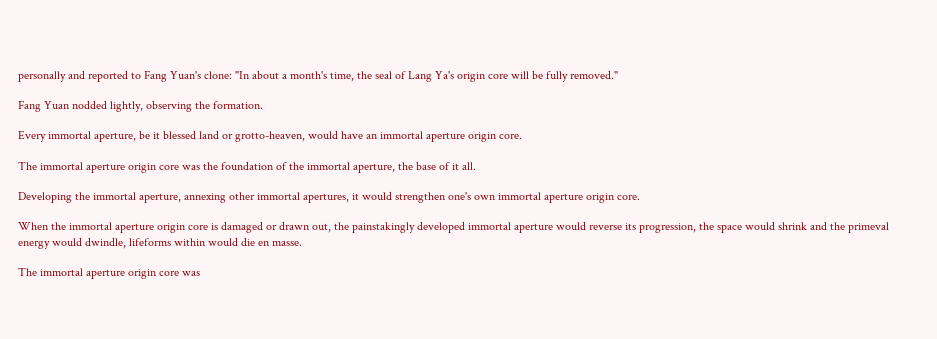personally and reported to Fang Yuan's clone: "In about a month's time, the seal of Lang Ya's origin core will be fully removed."

Fang Yuan nodded lightly, observing the formation.

Every immortal aperture, be it blessed land or grotto-heaven, would have an immortal aperture origin core.

The immortal aperture origin core was the foundation of the immortal aperture, the base of it all.

Developing the immortal aperture, annexing other immortal apertures, it would strengthen one's own immortal aperture origin core.

When the immortal aperture origin core is damaged or drawn out, the painstakingly developed immortal aperture would reverse its progression, the space would shrink and the primeval energy would dwindle, lifeforms within would die en masse.

The immortal aperture origin core was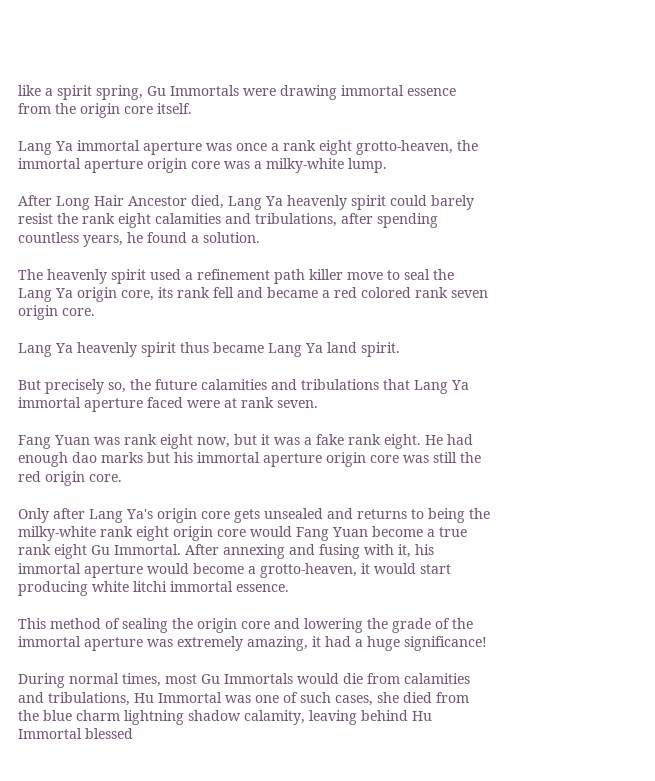like a spirit spring, Gu Immortals were drawing immortal essence from the origin core itself.

Lang Ya immortal aperture was once a rank eight grotto-heaven, the immortal aperture origin core was a milky-white lump.

After Long Hair Ancestor died, Lang Ya heavenly spirit could barely resist the rank eight calamities and tribulations, after spending countless years, he found a solution.

The heavenly spirit used a refinement path killer move to seal the Lang Ya origin core, its rank fell and became a red colored rank seven origin core.

Lang Ya heavenly spirit thus became Lang Ya land spirit.

But precisely so, the future calamities and tribulations that Lang Ya immortal aperture faced were at rank seven.

Fang Yuan was rank eight now, but it was a fake rank eight. He had enough dao marks but his immortal aperture origin core was still the red origin core.

Only after Lang Ya's origin core gets unsealed and returns to being the milky-white rank eight origin core would Fang Yuan become a true rank eight Gu Immortal. After annexing and fusing with it, his immortal aperture would become a grotto-heaven, it would start producing white litchi immortal essence.

This method of sealing the origin core and lowering the grade of the immortal aperture was extremely amazing, it had a huge significance!

During normal times, most Gu Immortals would die from calamities and tribulations, Hu Immortal was one of such cases, she died from the blue charm lightning shadow calamity, leaving behind Hu Immortal blessed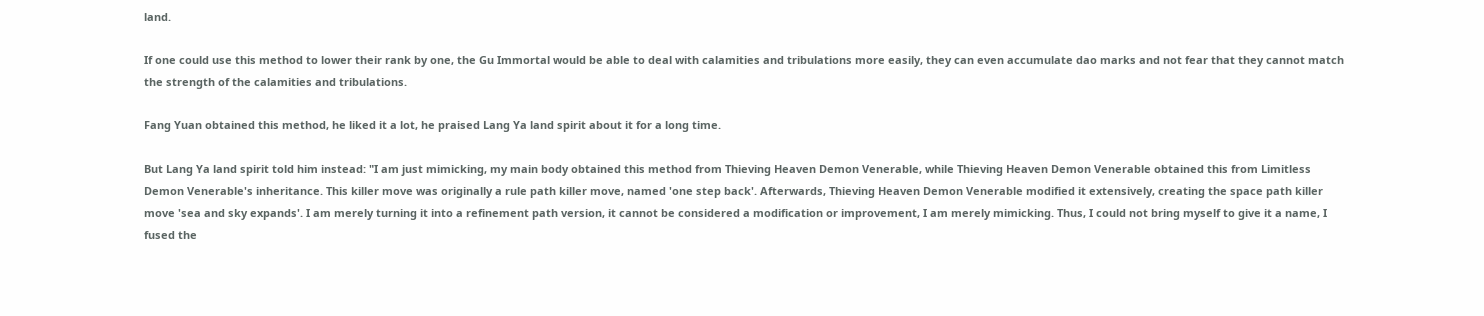land.

If one could use this method to lower their rank by one, the Gu Immortal would be able to deal with calamities and tribulations more easily, they can even accumulate dao marks and not fear that they cannot match the strength of the calamities and tribulations.

Fang Yuan obtained this method, he liked it a lot, he praised Lang Ya land spirit about it for a long time.

But Lang Ya land spirit told him instead: "I am just mimicking, my main body obtained this method from Thieving Heaven Demon Venerable, while Thieving Heaven Demon Venerable obtained this from Limitless Demon Venerable's inheritance. This killer move was originally a rule path killer move, named 'one step back'. Afterwards, Thieving Heaven Demon Venerable modified it extensively, creating the space path killer move 'sea and sky expands'. I am merely turning it into a refinement path version, it cannot be considered a modification or improvement, I am merely mimicking. Thus, I could not bring myself to give it a name, I fused the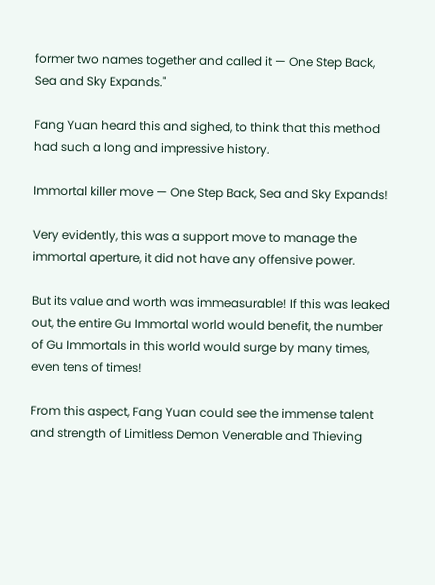former two names together and called it — One Step Back, Sea and Sky Expands."

Fang Yuan heard this and sighed, to think that this method had such a long and impressive history.

Immortal killer move — One Step Back, Sea and Sky Expands!

Very evidently, this was a support move to manage the immortal aperture, it did not have any offensive power.

But its value and worth was immeasurable! If this was leaked out, the entire Gu Immortal world would benefit, the number of Gu Immortals in this world would surge by many times, even tens of times!

From this aspect, Fang Yuan could see the immense talent and strength of Limitless Demon Venerable and Thieving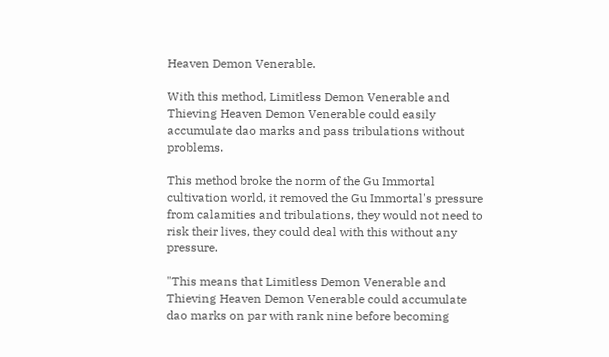Heaven Demon Venerable.

With this method, Limitless Demon Venerable and Thieving Heaven Demon Venerable could easily accumulate dao marks and pass tribulations without problems.

This method broke the norm of the Gu Immortal cultivation world, it removed the Gu Immortal's pressure from calamities and tribulations, they would not need to risk their lives, they could deal with this without any pressure.

"This means that Limitless Demon Venerable and Thieving Heaven Demon Venerable could accumulate dao marks on par with rank nine before becoming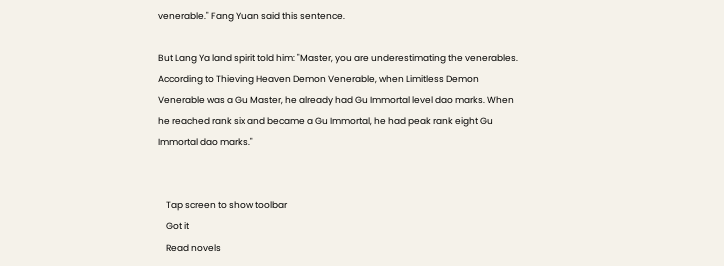venerable." Fang Yuan said this sentence.

But Lang Ya land spirit told him: "Master, you are underestimating the venerables. According to Thieving Heaven Demon Venerable, when Limitless Demon Venerable was a Gu Master, he already had Gu Immortal level dao marks. When he reached rank six and became a Gu Immortal, he had peak rank eight Gu Immortal dao marks."


    Tap screen to show toolbar
    Got it
    Read novels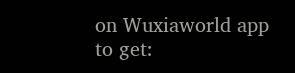on Wuxiaworld app to get: